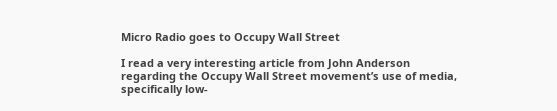Micro Radio goes to Occupy Wall Street

I read a very interesting article from John Anderson regarding the Occupy Wall Street movement’s use of media, specifically low-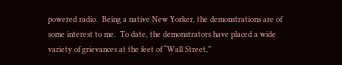powered radio.  Being a native New Yorker, the demonstrations are of some interest to me.  To date, the demonstrators have placed a wide variety of grievances at the feet of “Wall Street,”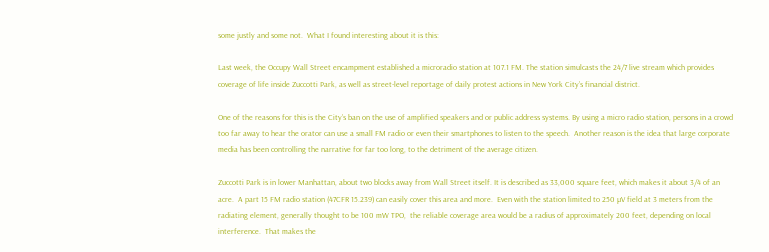some justly and some not.  What I found interesting about it is this:

Last week, the Occupy Wall Street encampment established a microradio station at 107.1 FM. The station simulcasts the 24/7 live stream which provides coverage of life inside Zuccotti Park, as well as street-level reportage of daily protest actions in New York City’s financial district.

One of the reasons for this is the City’s ban on the use of amplified speakers and or public address systems. By using a micro radio station, persons in a crowd too far away to hear the orator can use a small FM radio or even their smartphones to listen to the speech.  Another reason is the idea that large corporate media has been controlling the narrative for far too long, to the detriment of the average citizen.

Zuccotti Park is in lower Manhattan, about two blocks away from Wall Street itself. It is described as 33,000 square feet, which makes it about 3/4 of an acre.  A part 15 FM radio station (47CFR 15.239) can easily cover this area and more.  Even with the station limited to 250 µV field at 3 meters from the radiating element, generally thought to be 100 mW TPO,  the reliable coverage area would be a radius of approximately 200 feet, depending on local interference.  That makes the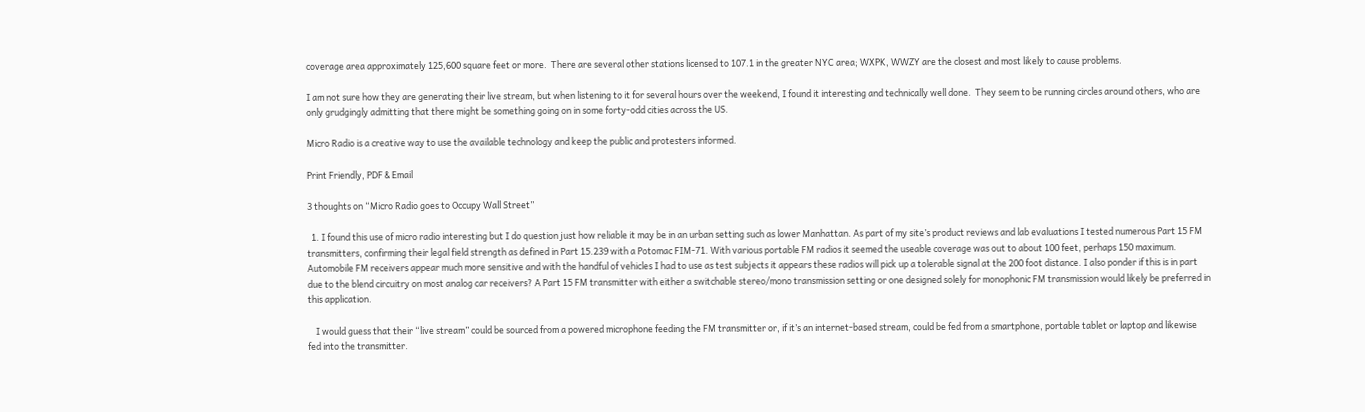coverage area approximately 125,600 square feet or more.  There are several other stations licensed to 107.1 in the greater NYC area; WXPK, WWZY are the closest and most likely to cause problems.

I am not sure how they are generating their live stream, but when listening to it for several hours over the weekend, I found it interesting and technically well done.  They seem to be running circles around others, who are only grudgingly admitting that there might be something going on in some forty-odd cities across the US.

Micro Radio is a creative way to use the available technology and keep the public and protesters informed.

Print Friendly, PDF & Email

3 thoughts on “Micro Radio goes to Occupy Wall Street”

  1. I found this use of micro radio interesting but I do question just how reliable it may be in an urban setting such as lower Manhattan. As part of my site’s product reviews and lab evaluations I tested numerous Part 15 FM transmitters, confirming their legal field strength as defined in Part 15.239 with a Potomac FIM-71. With various portable FM radios it seemed the useable coverage was out to about 100 feet, perhaps 150 maximum. Automobile FM receivers appear much more sensitive and with the handful of vehicles I had to use as test subjects it appears these radios will pick up a tolerable signal at the 200 foot distance. I also ponder if this is in part due to the blend circuitry on most analog car receivers? A Part 15 FM transmitter with either a switchable stereo/mono transmission setting or one designed solely for monophonic FM transmission would likely be preferred in this application.

    I would guess that their “live stream” could be sourced from a powered microphone feeding the FM transmitter or, if it’s an internet-based stream, could be fed from a smartphone, portable tablet or laptop and likewise fed into the transmitter.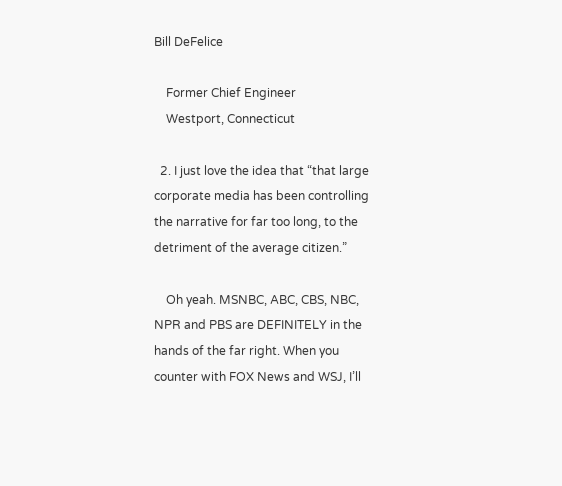Bill DeFelice

    Former Chief Engineer
    Westport, Connecticut

  2. I just love the idea that “that large corporate media has been controlling the narrative for far too long, to the detriment of the average citizen.”

    Oh yeah. MSNBC, ABC, CBS, NBC, NPR and PBS are DEFINITELY in the hands of the far right. When you counter with FOX News and WSJ, I’ll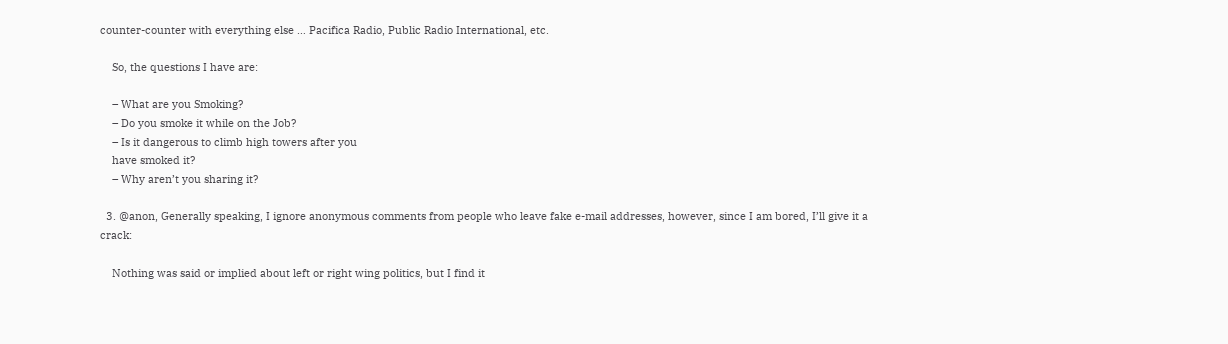counter-counter with everything else … Pacifica Radio, Public Radio International, etc.

    So, the questions I have are:

    – What are you Smoking?
    – Do you smoke it while on the Job?
    – Is it dangerous to climb high towers after you
    have smoked it?
    – Why aren’t you sharing it?

  3. @anon, Generally speaking, I ignore anonymous comments from people who leave fake e-mail addresses, however, since I am bored, I’ll give it a crack:

    Nothing was said or implied about left or right wing politics, but I find it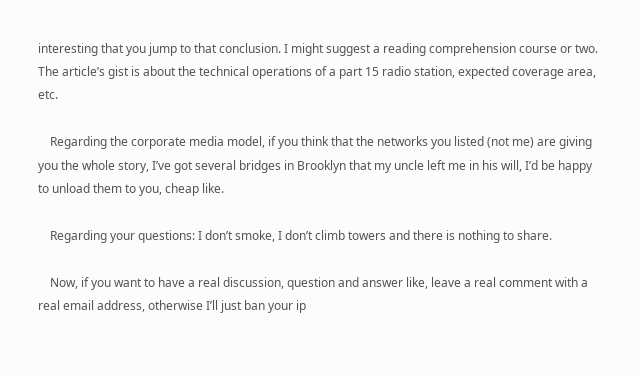interesting that you jump to that conclusion. I might suggest a reading comprehension course or two. The article’s gist is about the technical operations of a part 15 radio station, expected coverage area, etc.

    Regarding the corporate media model, if you think that the networks you listed (not me) are giving you the whole story, I’ve got several bridges in Brooklyn that my uncle left me in his will, I’d be happy to unload them to you, cheap like.

    Regarding your questions: I don’t smoke, I don’t climb towers and there is nothing to share.

    Now, if you want to have a real discussion, question and answer like, leave a real comment with a real email address, otherwise I’ll just ban your ip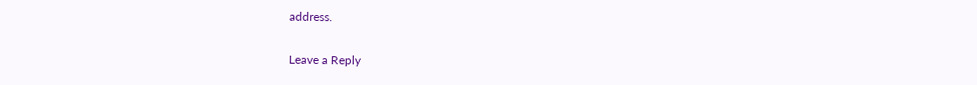address.

Leave a Reply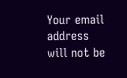Your email address will not be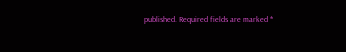published. Required fields are marked *